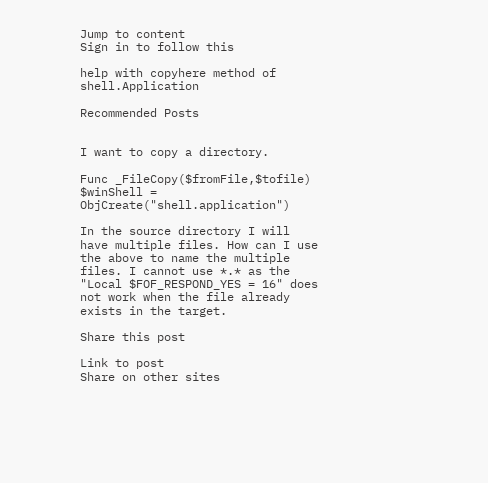Jump to content
Sign in to follow this

help with copyhere method of shell.Application

Recommended Posts


I want to copy a directory.

Func _FileCopy($fromFile,$tofile)
$winShell = ObjCreate("shell.application")

In the source directory I will have multiple files. How can I use the above to name the multiple files. I cannot use *.* as the "Local $FOF_RESPOND_YES = 16" does not work when the file already exists in the target.

Share this post

Link to post
Share on other sites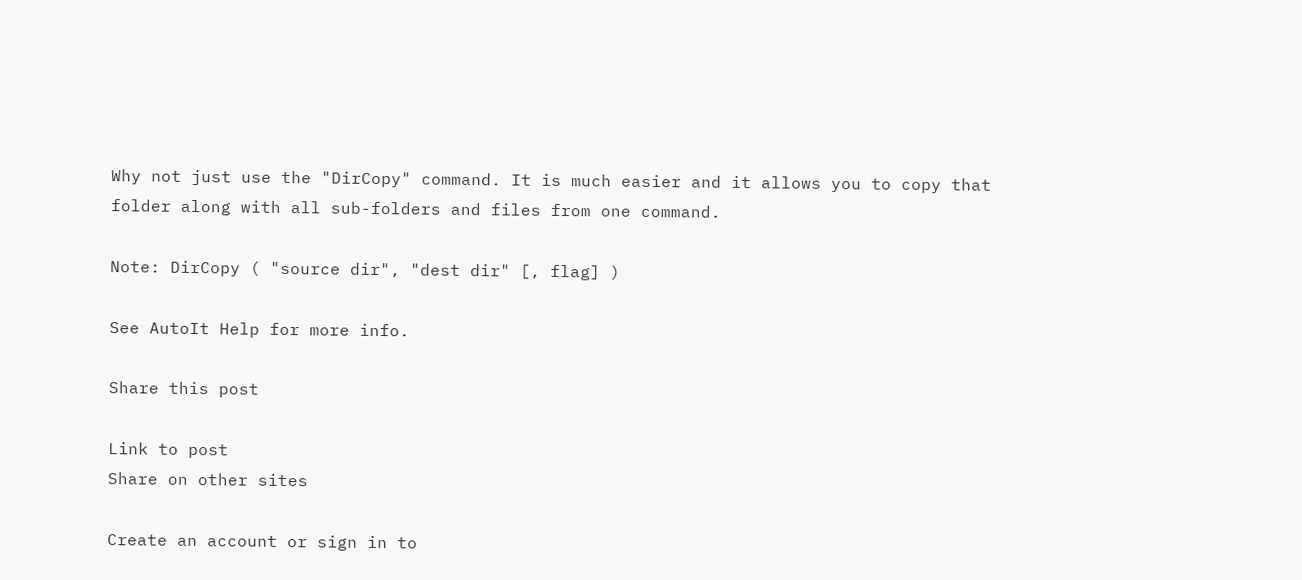Why not just use the "DirCopy" command. It is much easier and it allows you to copy that folder along with all sub-folders and files from one command.

Note: DirCopy ( "source dir", "dest dir" [, flag] )

See AutoIt Help for more info.

Share this post

Link to post
Share on other sites

Create an account or sign in to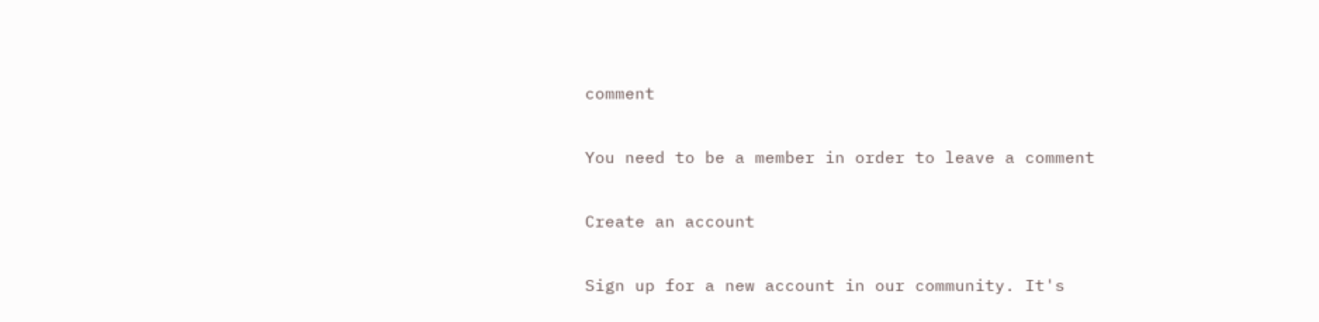comment

You need to be a member in order to leave a comment

Create an account

Sign up for a new account in our community. It's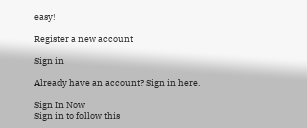easy!

Register a new account

Sign in

Already have an account? Sign in here.

Sign In Now
Sign in to follow this